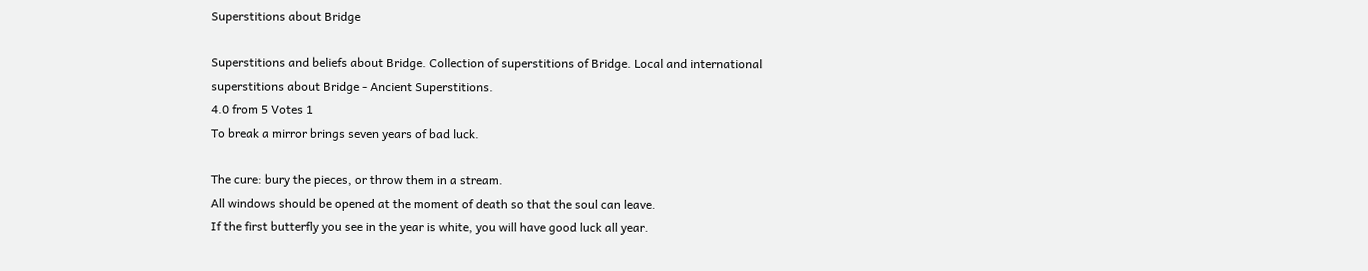Superstitions about Bridge

Superstitions and beliefs about Bridge. Collection of superstitions of Bridge. Local and international superstitions about Bridge - Ancient Superstitions.
4.0 from 5 Votes 1
To break a mirror brings seven years of bad luck.

The cure: bury the pieces, or throw them in a stream.
All windows should be opened at the moment of death so that the soul can leave.
If the first butterfly you see in the year is white, you will have good luck all year.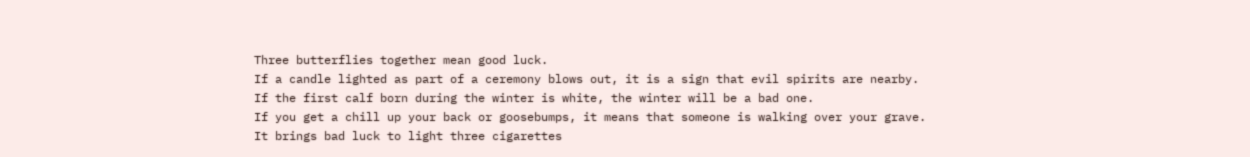Three butterflies together mean good luck.
If a candle lighted as part of a ceremony blows out, it is a sign that evil spirits are nearby.
If the first calf born during the winter is white, the winter will be a bad one.
If you get a chill up your back or goosebumps, it means that someone is walking over your grave.
It brings bad luck to light three cigarettes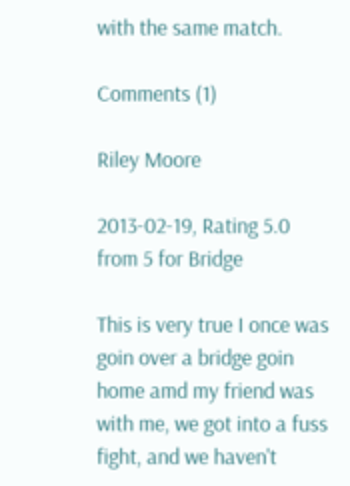with the same match.

Comments (1)

Riley Moore

2013-02-19, Rating 5.0 from 5 for Bridge

This is very true I once was goin over a bridge goin home amd my friend was with me, we got into a fuss fight, and we haven't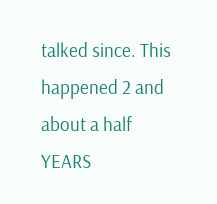talked since. This happened 2 and about a half YEARS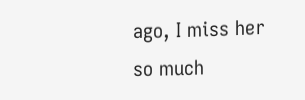ago, I miss her so much